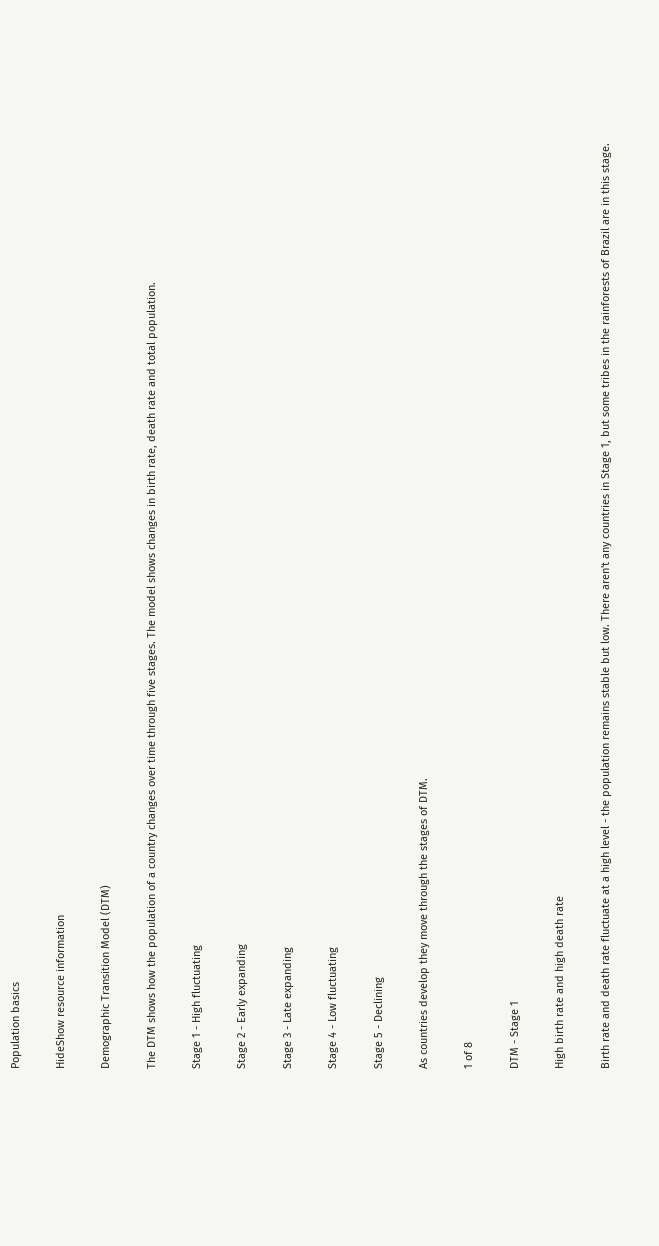Population basics

HideShow resource information

Demographic Transition Model (DTM)

The DTM shows how the population of a country changes over time through five stages. The model shows changes in birth rate, death rate and total population.

Stage 1 - High fluctuating

Stage 2 - Early expanding

Stage 3 - Late expanding

Stage 4 - Low fluctuating

Stage 5 - Declining

As countries develop they move through the stages of DTM.

1 of 8

DTM - Stage 1

High birth rate and high death rate

Birth rate and death rate fluctuate at a high level - the population remains stable but low. There aren't any countries in Stage 1, but some tribes in the rainforests of Brazil are in this stage.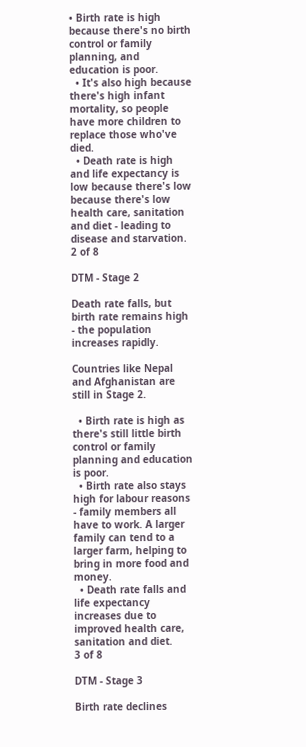• Birth rate is high because there's no birth control or family planning, and education is poor.
  • It's also high because there's high infant mortality, so people have more children to replace those who've died.
  • Death rate is high and life expectancy is low because there's low because there's low health care, sanitation and diet - leading to disease and starvation.
2 of 8

DTM - Stage 2

Death rate falls, but birth rate remains high - the population increases rapidly.

Countries like Nepal and Afghanistan are still in Stage 2.

  • Birth rate is high as there's still little birth control or family planning and education is poor.
  • Birth rate also stays high for labour reasons - family members all have to work. A larger family can tend to a larger farm, helping to bring in more food and money.
  • Death rate falls and life expectancy increases due to improved health care, sanitation and diet.
3 of 8

DTM - Stage 3

Birth rate declines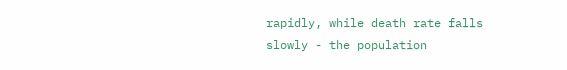rapidly, while death rate falls slowly - the population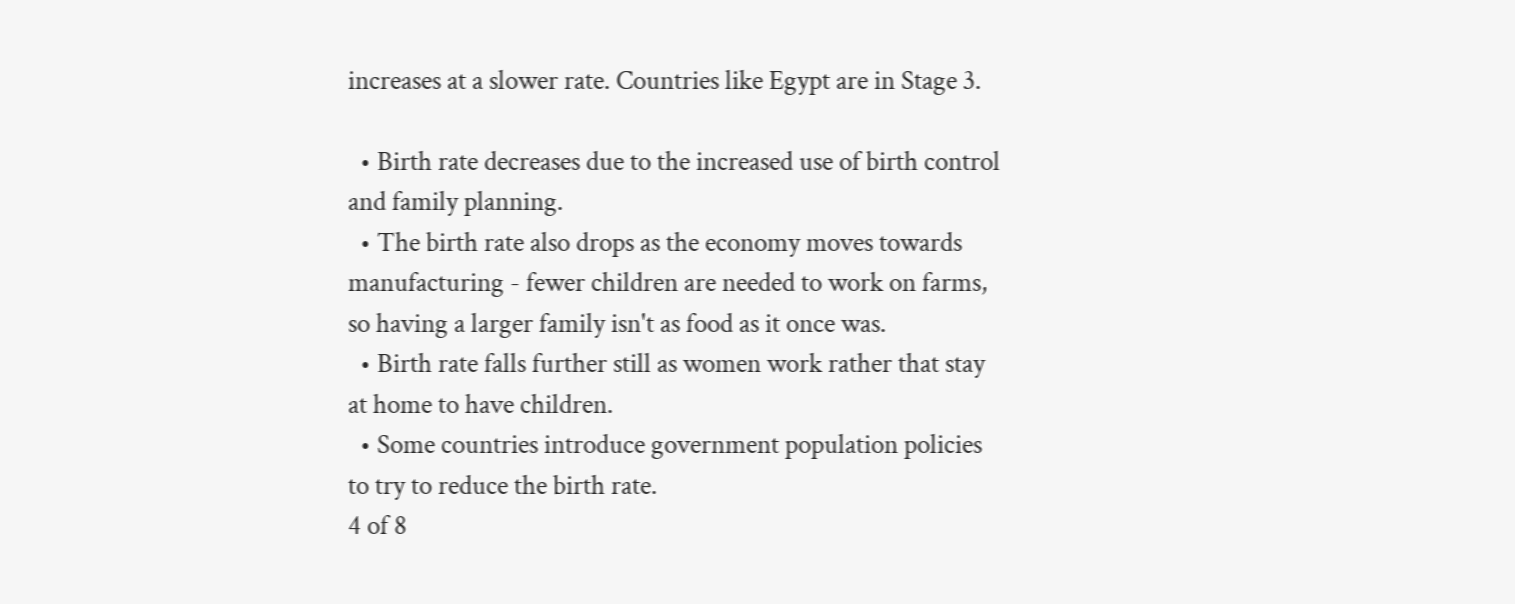increases at a slower rate. Countries like Egypt are in Stage 3.

  • Birth rate decreases due to the increased use of birth control and family planning.
  • The birth rate also drops as the economy moves towards manufacturing - fewer children are needed to work on farms, so having a larger family isn't as food as it once was.
  • Birth rate falls further still as women work rather that stay at home to have children.
  • Some countries introduce government population policies to try to reduce the birth rate.
4 of 8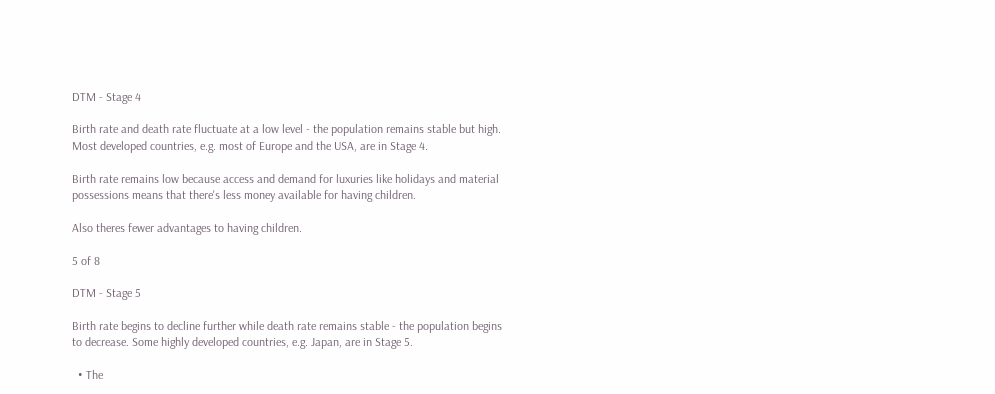DTM - Stage 4

Birth rate and death rate fluctuate at a low level - the population remains stable but high. Most developed countries, e.g. most of Europe and the USA, are in Stage 4.

Birth rate remains low because access and demand for luxuries like holidays and material possessions means that there's less money available for having children.

Also theres fewer advantages to having children.

5 of 8

DTM - Stage 5

Birth rate begins to decline further while death rate remains stable - the population begins to decrease. Some highly developed countries, e.g. Japan, are in Stage 5.

  • The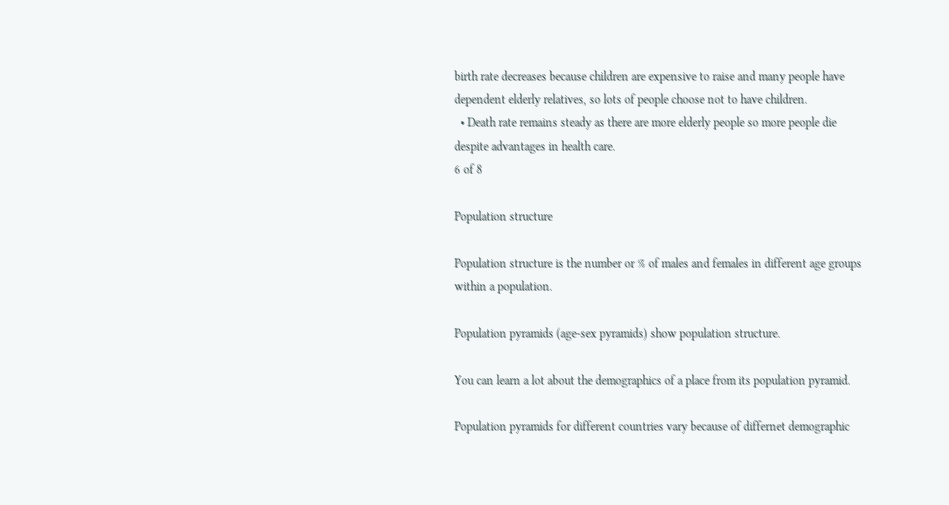birth rate decreases because children are expensive to raise and many people have dependent elderly relatives, so lots of people choose not to have children.
  • Death rate remains steady as there are more elderly people so more people die despite advantages in health care.
6 of 8

Population structure

Population structure is the number or % of males and females in different age groups within a population.

Population pyramids (age-sex pyramids) show population structure.

You can learn a lot about the demographics of a place from its population pyramid.

Population pyramids for different countries vary because of differnet demographic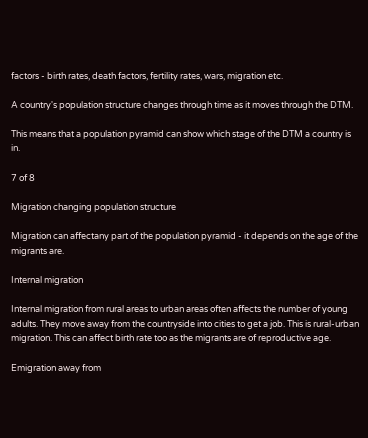factors - birth rates, death factors, fertility rates, wars, migration etc.

A country's population structure changes through time as it moves through the DTM.

This means that a population pyramid can show which stage of the DTM a country is in.

7 of 8

Migration changing population structure

Migration can affectany part of the population pyramid - it depends on the age of the migrants are.

Internal migration

Internal migration from rural areas to urban areas often affects the number of young adults. They move away from the countryside into cities to get a job. This is rural-urban migration. This can affect birth rate too as the migrants are of reproductive age.

Emigration away from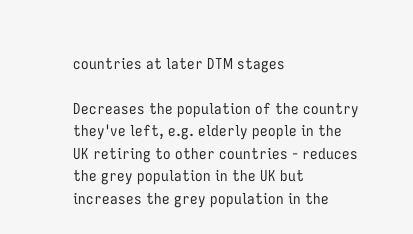countries at later DTM stages

Decreases the population of the country they've left, e.g. elderly people in the UK retiring to other countries - reduces the grey population in the UK but increases the grey population in the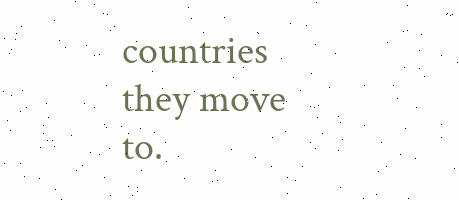countries they move to.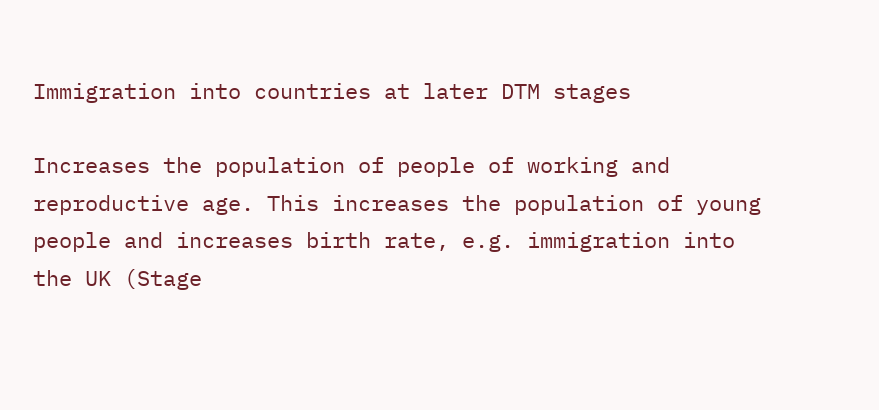Immigration into countries at later DTM stages

Increases the population of people of working and reproductive age. This increases the population of young people and increases birth rate, e.g. immigration into the UK (Stage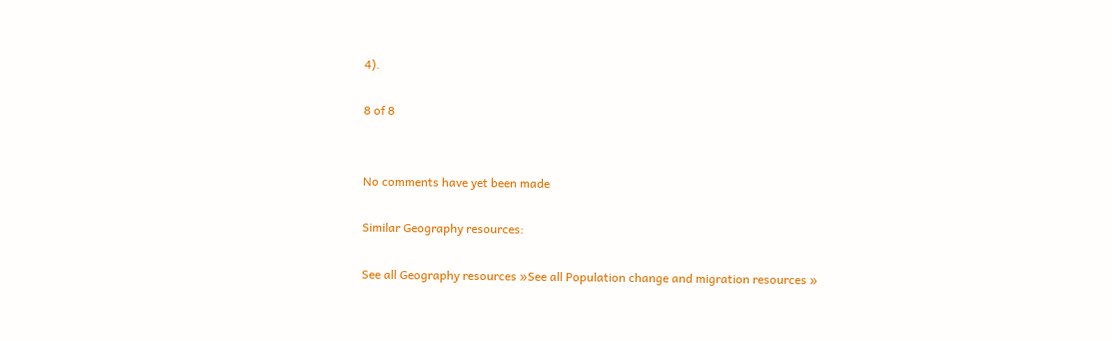4).

8 of 8


No comments have yet been made

Similar Geography resources:

See all Geography resources »See all Population change and migration resources »